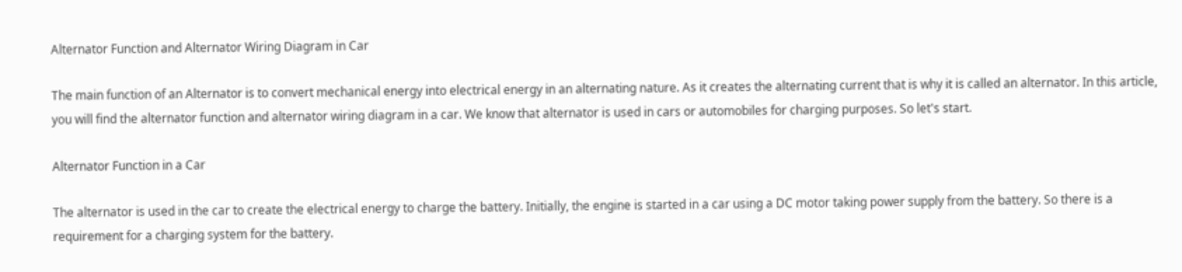Alternator Function and Alternator Wiring Diagram in Car

The main function of an Alternator is to convert mechanical energy into electrical energy in an alternating nature. As it creates the alternating current that is why it is called an alternator. In this article, you will find the alternator function and alternator wiring diagram in a car. We know that alternator is used in cars or automobiles for charging purposes. So let's start.

Alternator Function in a Car

The alternator is used in the car to create the electrical energy to charge the battery. Initially, the engine is started in a car using a DC motor taking power supply from the battery. So there is a requirement for a charging system for the battery.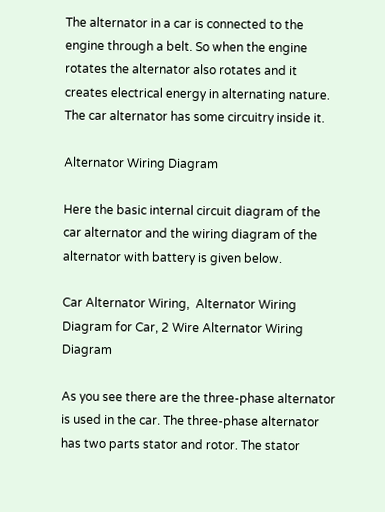The alternator in a car is connected to the engine through a belt. So when the engine rotates the alternator also rotates and it creates electrical energy in alternating nature. The car alternator has some circuitry inside it.

Alternator Wiring Diagram

Here the basic internal circuit diagram of the car alternator and the wiring diagram of the alternator with battery is given below.

Car Alternator Wiring,  Alternator Wiring Diagram for Car, 2 Wire Alternator Wiring Diagram

As you see there are the three-phase alternator is used in the car. The three-phase alternator has two parts stator and rotor. The stator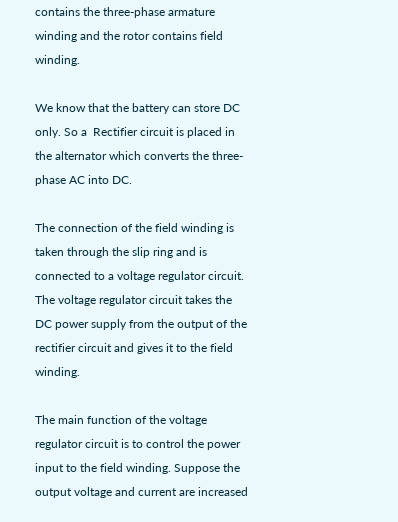contains the three-phase armature winding and the rotor contains field winding.

We know that the battery can store DC only. So a  Rectifier circuit is placed in the alternator which converts the three-phase AC into DC.

The connection of the field winding is taken through the slip ring and is connected to a voltage regulator circuit. The voltage regulator circuit takes the DC power supply from the output of the rectifier circuit and gives it to the field winding.

The main function of the voltage regulator circuit is to control the power input to the field winding. Suppose the output voltage and current are increased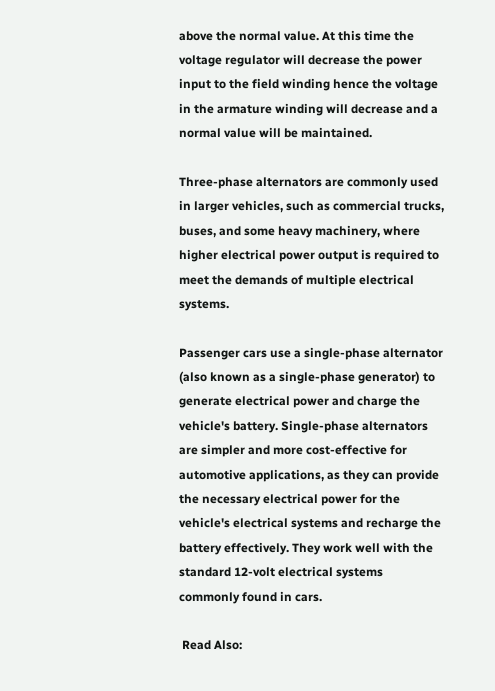above the normal value. At this time the voltage regulator will decrease the power input to the field winding hence the voltage in the armature winding will decrease and a normal value will be maintained.

Three-phase alternators are commonly used in larger vehicles, such as commercial trucks, buses, and some heavy machinery, where higher electrical power output is required to meet the demands of multiple electrical systems.

Passenger cars use a single-phase alternator (also known as a single-phase generator) to generate electrical power and charge the vehicle's battery. Single-phase alternators are simpler and more cost-effective for automotive applications, as they can provide the necessary electrical power for the vehicle's electrical systems and recharge the battery effectively. They work well with the standard 12-volt electrical systems commonly found in cars.

 Read Also: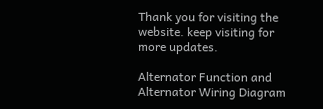Thank you for visiting the website. keep visiting for more updates.

Alternator Function and Alternator Wiring Diagram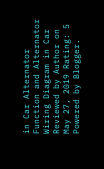in Car Alternator Function and Alternator Wiring Diagram in Car Reviewed by Author on May 27, 2019 Rating: 5
Powered by Blogger.